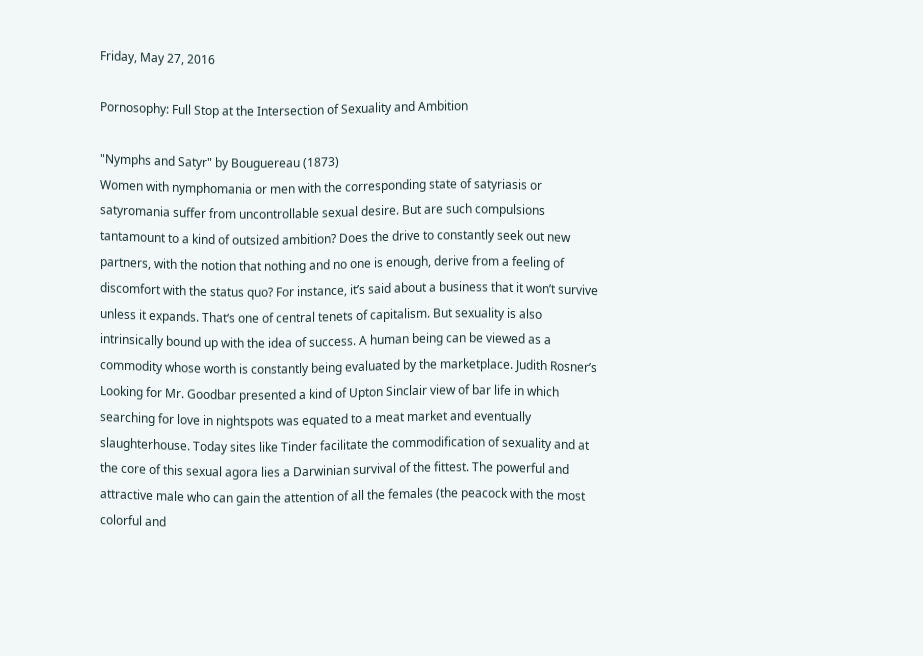Friday, May 27, 2016

Pornosophy: Full Stop at the Intersection of Sexuality and Ambition

"Nymphs and Satyr" by Bouguereau (1873)
Women with nymphomania or men with the corresponding state of satyriasis or satyromania suffer from uncontrollable sexual desire. But are such compulsions tantamount to a kind of outsized ambition? Does the drive to constantly seek out new partners, with the notion that nothing and no one is enough, derive from a feeling of discomfort with the status quo? For instance, it’s said about a business that it won’t survive unless it expands. That‘s one of central tenets of capitalism. But sexuality is also intrinsically bound up with the idea of success. A human being can be viewed as a commodity whose worth is constantly being evaluated by the marketplace. Judith Rosner’s Looking for Mr. Goodbar presented a kind of Upton Sinclair view of bar life in which searching for love in nightspots was equated to a meat market and eventually slaughterhouse. Today sites like Tinder facilitate the commodification of sexuality and at the core of this sexual agora lies a Darwinian survival of the fittest. The powerful and attractive male who can gain the attention of all the females (the peacock with the most colorful and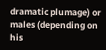dramatic plumage) or males (depending on his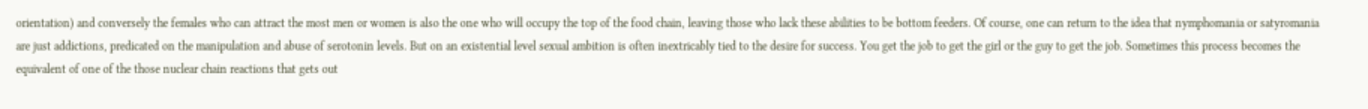orientation) and conversely the females who can attract the most men or women is also the one who will occupy the top of the food chain, leaving those who lack these abilities to be bottom feeders. Of course, one can return to the idea that nymphomania or satyromania are just addictions, predicated on the manipulation and abuse of serotonin levels. But on an existential level sexual ambition is often inextricably tied to the desire for success. You get the job to get the girl or the guy to get the job. Sometimes this process becomes the equivalent of one of the those nuclear chain reactions that gets out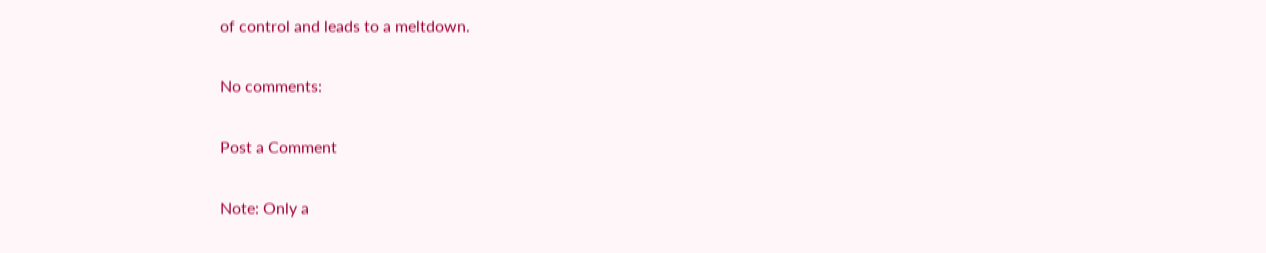of control and leads to a meltdown.

No comments:

Post a Comment

Note: Only a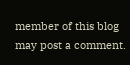member of this blog may post a comment.